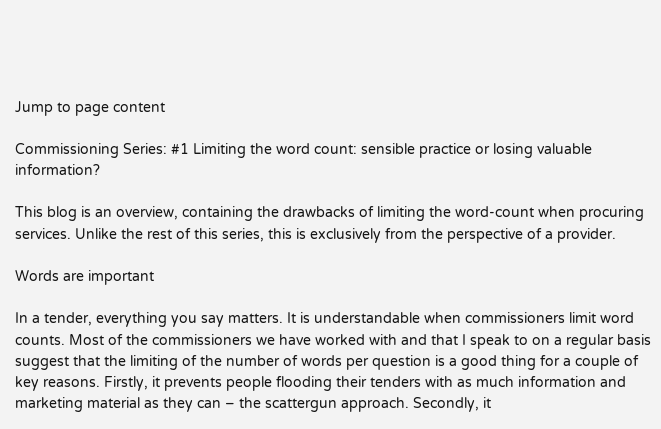Jump to page content

Commissioning Series: #1 Limiting the word count: sensible practice or losing valuable information?

This blog is an overview, containing the drawbacks of limiting the word-count when procuring services. Unlike the rest of this series, this is exclusively from the perspective of a provider.

Words are important

In a tender, everything you say matters. It is understandable when commissioners limit word counts. Most of the commissioners we have worked with and that I speak to on a regular basis suggest that the limiting of the number of words per question is a good thing for a couple of key reasons. Firstly, it prevents people flooding their tenders with as much information and marketing material as they can – the scattergun approach. Secondly, it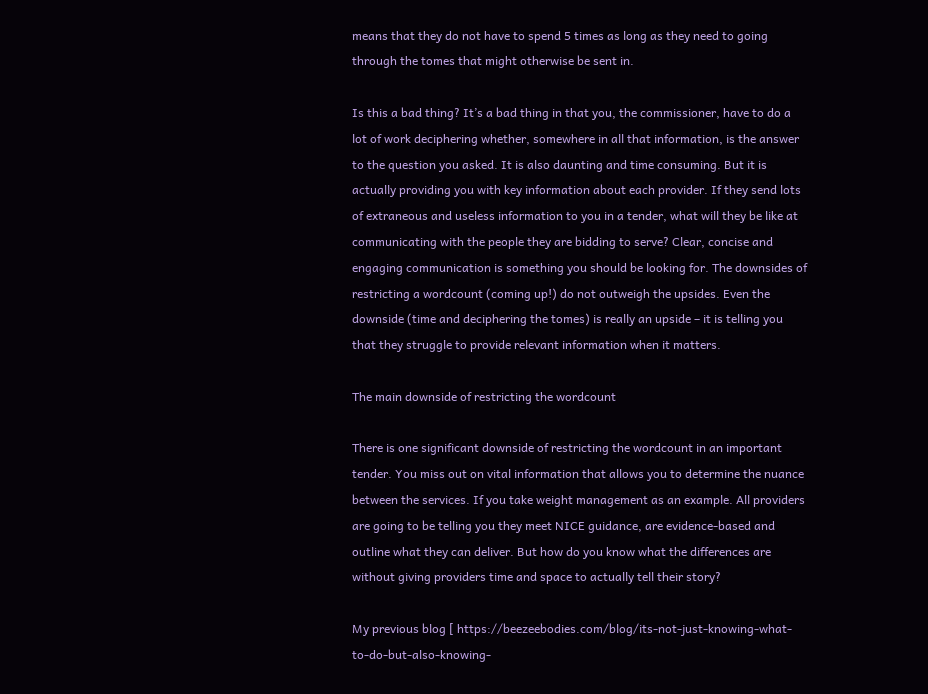means that they do not have to spend 5 times as long as they need to going through the tomes that might otherwise be sent in.

Is this a bad thing? It’s a bad thing in that you, the commissioner, have to do a lot of work deciphering whether, somewhere in all that information, is the answer to the question you asked. It is also daunting and time consuming. But it is actually providing you with key information about each provider. If they send lots of extraneous and useless information to you in a tender, what will they be like at communicating with the people they are bidding to serve? Clear, concise and engaging communication is something you should be looking for. The downsides of restricting a wordcount (coming up!) do not outweigh the upsides. Even the downside (time and deciphering the tomes) is really an upside – it is telling you that they struggle to provide relevant information when it matters.

The main downside of restricting the wordcount

There is one significant downside of restricting the wordcount in an important tender. You miss out on vital information that allows you to determine the nuance between the services. If you take weight management as an example. All providers are going to be telling you they meet NICE guidance, are evidence-based and outline what they can deliver. But how do you know what the differences are without giving providers time and space to actually tell their story?

My previous blog [ https://beezeebodies.com/blog/its-not-just-knowing-what-to-do-but-also-knowing-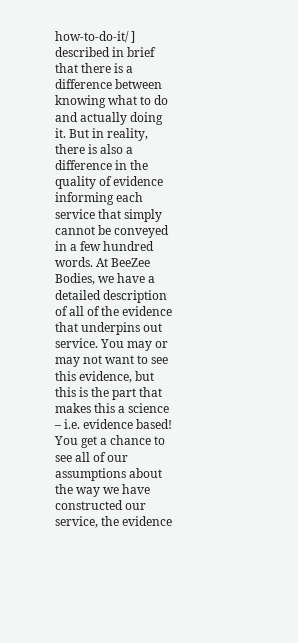how-to-do-it/ ] described in brief that there is a difference between knowing what to do and actually doing it. But in reality, there is also a difference in the quality of evidence informing each service that simply cannot be conveyed in a few hundred words. At BeeZee Bodies, we have a detailed description of all of the evidence that underpins out service. You may or may not want to see this evidence, but this is the part that makes this a science – i.e. evidence based! You get a chance to see all of our assumptions about the way we have constructed our service, the evidence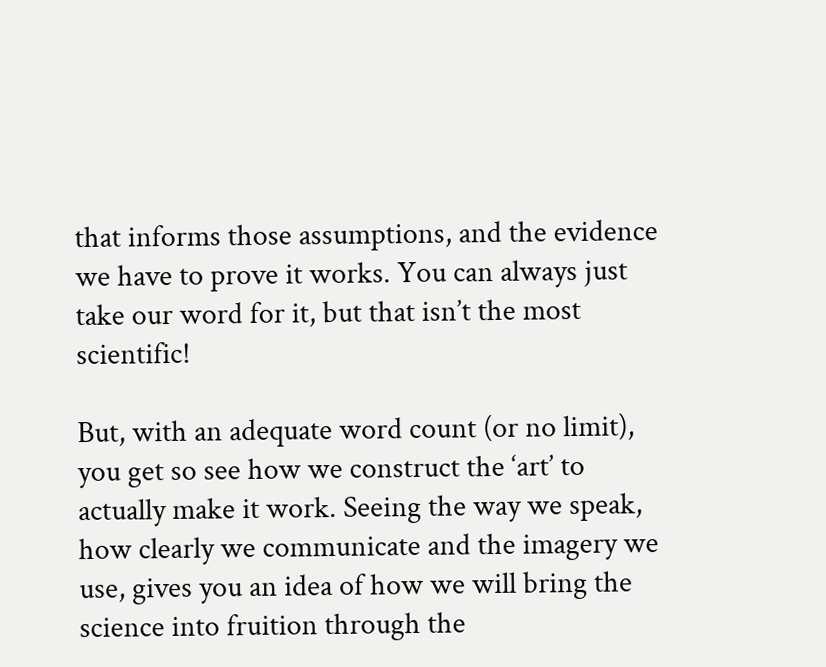that informs those assumptions, and the evidence we have to prove it works. You can always just take our word for it, but that isn’t the most scientific!

But, with an adequate word count (or no limit), you get so see how we construct the ‘art’ to actually make it work. Seeing the way we speak, how clearly we communicate and the imagery we use, gives you an idea of how we will bring the science into fruition through the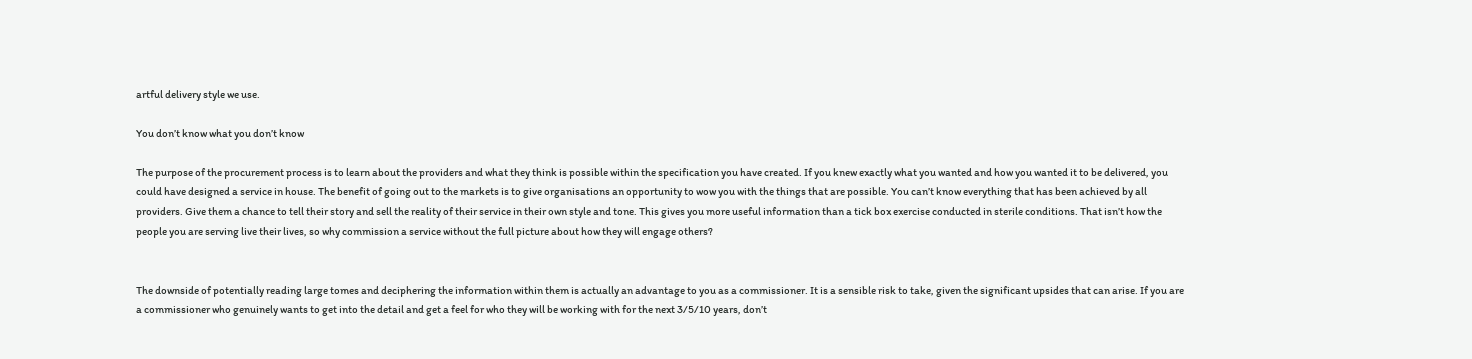artful delivery style we use.

You don’t know what you don’t know

The purpose of the procurement process is to learn about the providers and what they think is possible within the specification you have created. If you knew exactly what you wanted and how you wanted it to be delivered, you could have designed a service in house. The benefit of going out to the markets is to give organisations an opportunity to wow you with the things that are possible. You can’t know everything that has been achieved by all providers. Give them a chance to tell their story and sell the reality of their service in their own style and tone. This gives you more useful information than a tick box exercise conducted in sterile conditions. That isn’t how the people you are serving live their lives, so why commission a service without the full picture about how they will engage others?


The downside of potentially reading large tomes and deciphering the information within them is actually an advantage to you as a commissioner. It is a sensible risk to take, given the significant upsides that can arise. If you are a commissioner who genuinely wants to get into the detail and get a feel for who they will be working with for the next 3/5/10 years, don’t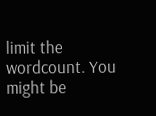limit the wordcount. You might be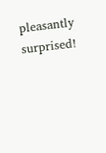pleasantly surprised!